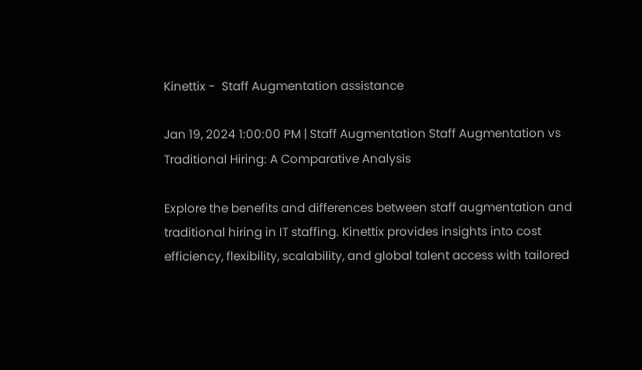Kinettix -  Staff Augmentation assistance

Jan 19, 2024 1:00:00 PM | Staff Augmentation Staff Augmentation vs Traditional Hiring: A Comparative Analysis

Explore the benefits and differences between staff augmentation and traditional hiring in IT staffing. Kinettix provides insights into cost efficiency, flexibility, scalability, and global talent access with tailored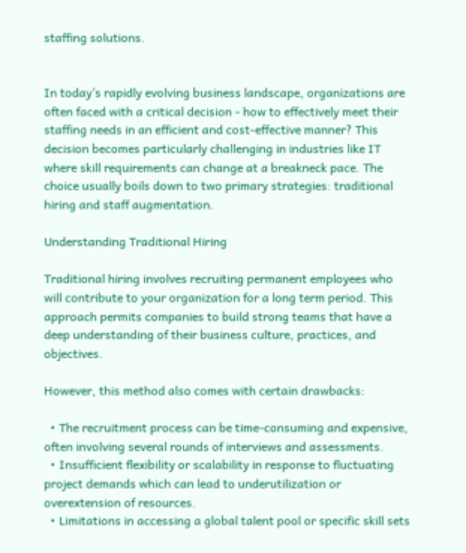staffing solutions.


In today’s rapidly evolving business landscape, organizations are often faced with a critical decision - how to effectively meet their staffing needs in an efficient and cost-effective manner? This decision becomes particularly challenging in industries like IT where skill requirements can change at a breakneck pace. The choice usually boils down to two primary strategies: traditional hiring and staff augmentation.

Understanding Traditional Hiring

Traditional hiring involves recruiting permanent employees who will contribute to your organization for a long term period. This approach permits companies to build strong teams that have a deep understanding of their business culture, practices, and objectives.

However, this method also comes with certain drawbacks:

  • The recruitment process can be time-consuming and expensive, often involving several rounds of interviews and assessments.
  • Insufficient flexibility or scalability in response to fluctuating project demands which can lead to underutilization or overextension of resources.
  • Limitations in accessing a global talent pool or specific skill sets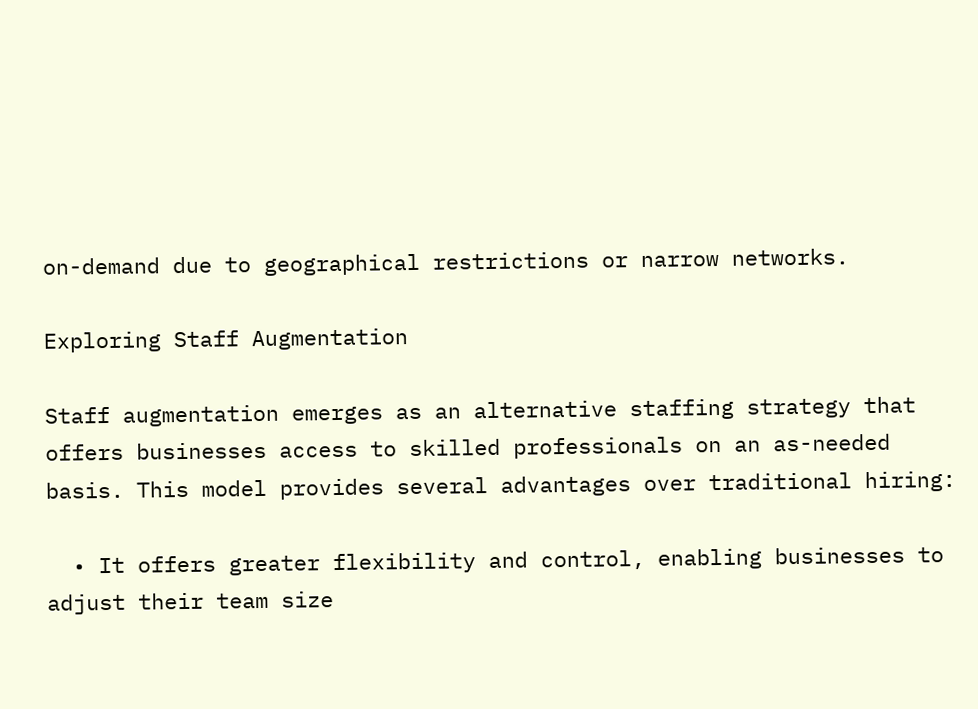on-demand due to geographical restrictions or narrow networks.

Exploring Staff Augmentation

Staff augmentation emerges as an alternative staffing strategy that offers businesses access to skilled professionals on an as-needed basis. This model provides several advantages over traditional hiring:

  • It offers greater flexibility and control, enabling businesses to adjust their team size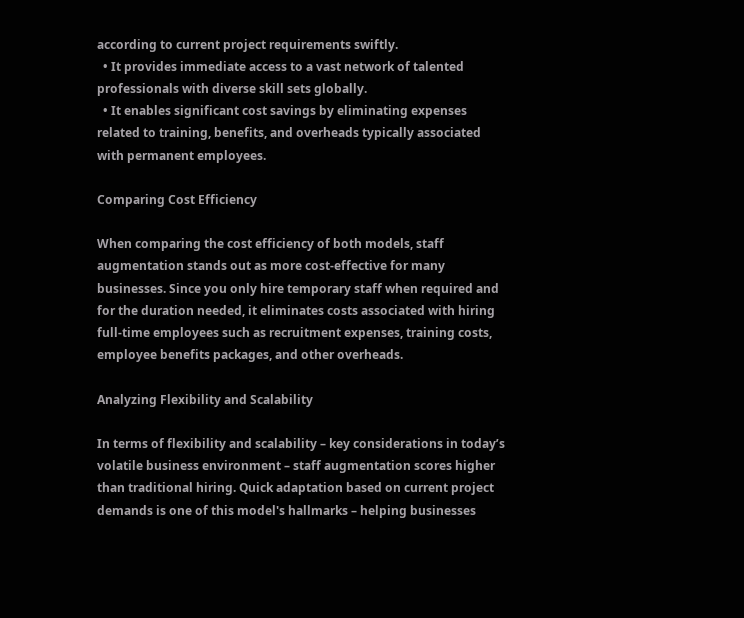according to current project requirements swiftly.
  • It provides immediate access to a vast network of talented professionals with diverse skill sets globally.
  • It enables significant cost savings by eliminating expenses related to training, benefits, and overheads typically associated with permanent employees.

Comparing Cost Efficiency

When comparing the cost efficiency of both models, staff augmentation stands out as more cost-effective for many businesses. Since you only hire temporary staff when required and for the duration needed, it eliminates costs associated with hiring full-time employees such as recruitment expenses, training costs, employee benefits packages, and other overheads.

Analyzing Flexibility and Scalability

In terms of flexibility and scalability – key considerations in today’s volatile business environment – staff augmentation scores higher than traditional hiring. Quick adaptation based on current project demands is one of this model's hallmarks – helping businesses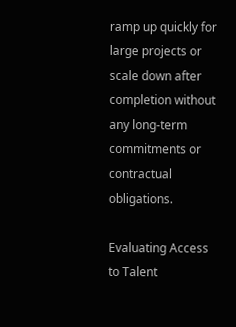ramp up quickly for large projects or scale down after completion without any long-term commitments or contractual obligations.

Evaluating Access to Talent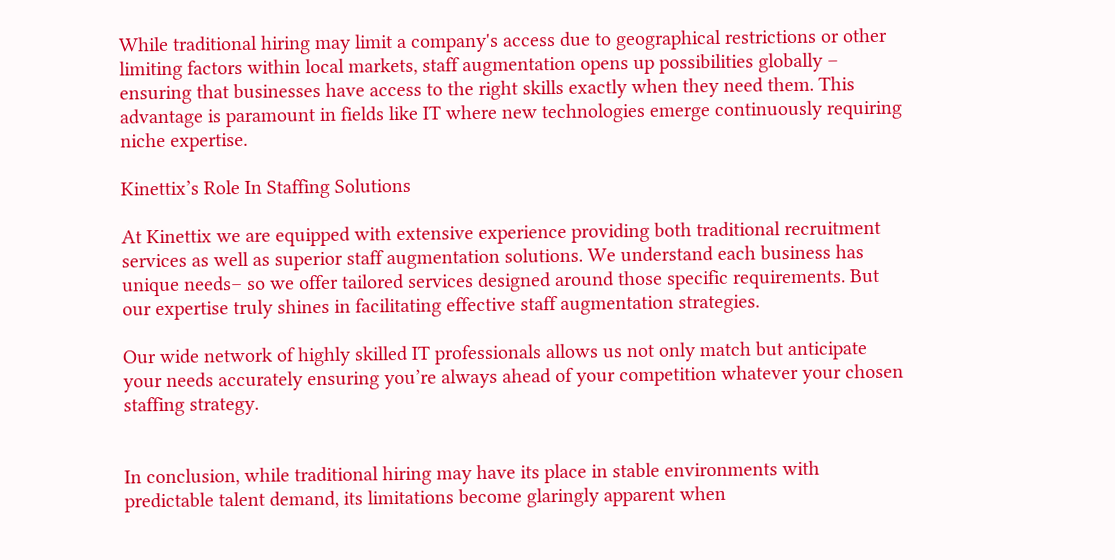While traditional hiring may limit a company's access due to geographical restrictions or other limiting factors within local markets, staff augmentation opens up possibilities globally – ensuring that businesses have access to the right skills exactly when they need them. This advantage is paramount in fields like IT where new technologies emerge continuously requiring niche expertise.

Kinettix’s Role In Staffing Solutions

At Kinettix we are equipped with extensive experience providing both traditional recruitment services as well as superior staff augmentation solutions. We understand each business has unique needs– so we offer tailored services designed around those specific requirements. But our expertise truly shines in facilitating effective staff augmentation strategies.

Our wide network of highly skilled IT professionals allows us not only match but anticipate your needs accurately ensuring you’re always ahead of your competition whatever your chosen staffing strategy.


In conclusion, while traditional hiring may have its place in stable environments with predictable talent demand, its limitations become glaringly apparent when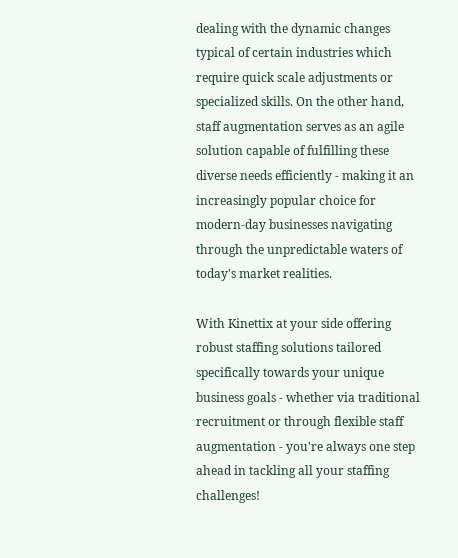dealing with the dynamic changes typical of certain industries which require quick scale adjustments or specialized skills. On the other hand, staff augmentation serves as an agile solution capable of fulfilling these diverse needs efficiently - making it an increasingly popular choice for modern-day businesses navigating through the unpredictable waters of today's market realities.

With Kinettix at your side offering robust staffing solutions tailored specifically towards your unique business goals - whether via traditional recruitment or through flexible staff augmentation - you're always one step ahead in tackling all your staffing challenges!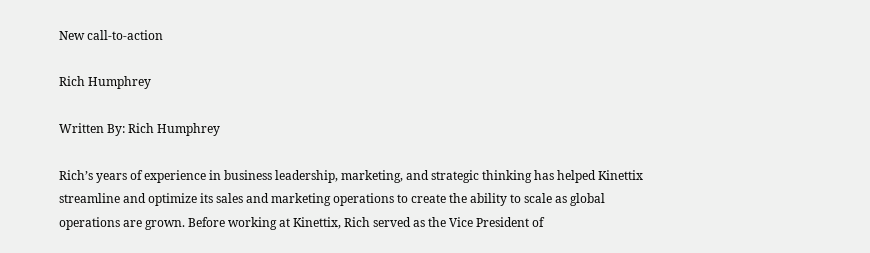New call-to-action

Rich Humphrey

Written By: Rich Humphrey

Rich’s years of experience in business leadership, marketing, and strategic thinking has helped Kinettix streamline and optimize its sales and marketing operations to create the ability to scale as global operations are grown. Before working at Kinettix, Rich served as the Vice President of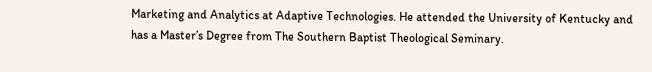Marketing and Analytics at Adaptive Technologies. He attended the University of Kentucky and has a Master’s Degree from The Southern Baptist Theological Seminary.